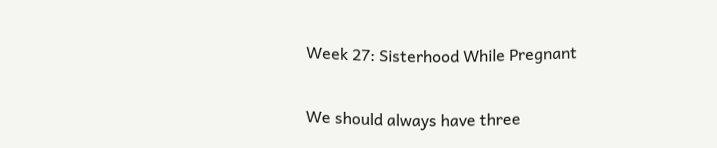Week 27: Sisterhood While Pregnant

We should always have three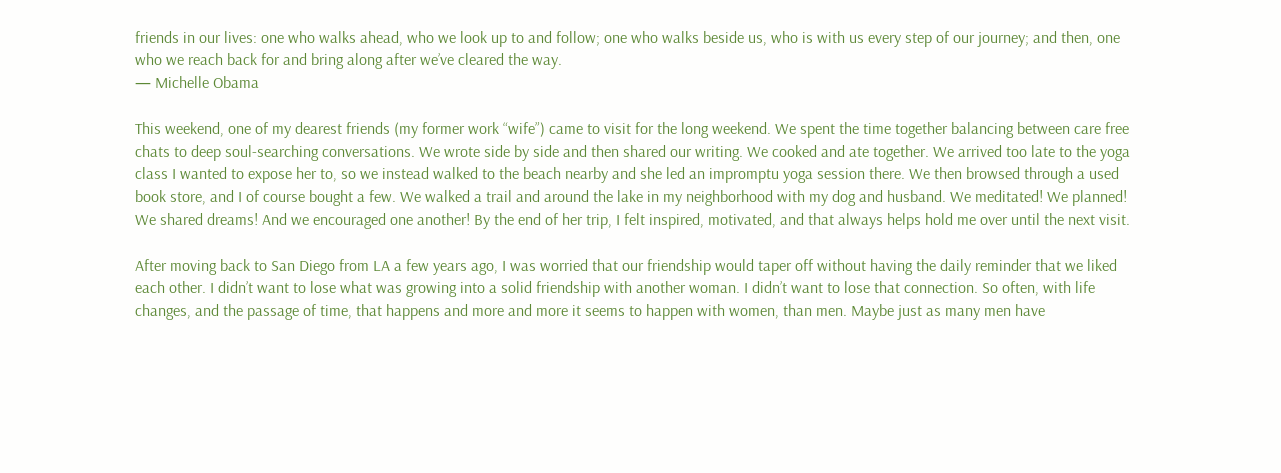friends in our lives: one who walks ahead, who we look up to and follow; one who walks beside us, who is with us every step of our journey; and then, one who we reach back for and bring along after we’ve cleared the way.
— Michelle Obama

This weekend, one of my dearest friends (my former work “wife”) came to visit for the long weekend. We spent the time together balancing between care free chats to deep soul-searching conversations. We wrote side by side and then shared our writing. We cooked and ate together. We arrived too late to the yoga class I wanted to expose her to, so we instead walked to the beach nearby and she led an impromptu yoga session there. We then browsed through a used book store, and I of course bought a few. We walked a trail and around the lake in my neighborhood with my dog and husband. We meditated! We planned! We shared dreams! And we encouraged one another! By the end of her trip, I felt inspired, motivated, and that always helps hold me over until the next visit.

After moving back to San Diego from LA a few years ago, I was worried that our friendship would taper off without having the daily reminder that we liked each other. I didn’t want to lose what was growing into a solid friendship with another woman. I didn’t want to lose that connection. So often, with life changes, and the passage of time, that happens and more and more it seems to happen with women, than men. Maybe just as many men have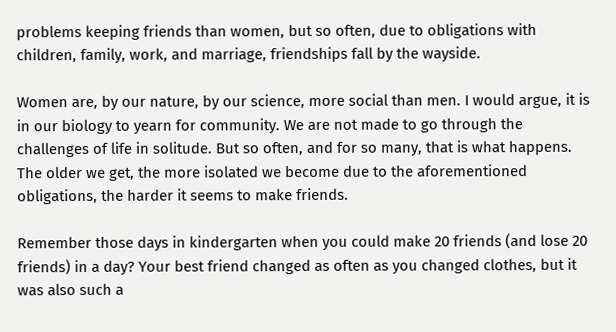problems keeping friends than women, but so often, due to obligations with children, family, work, and marriage, friendships fall by the wayside.

Women are, by our nature, by our science, more social than men. I would argue, it is in our biology to yearn for community. We are not made to go through the challenges of life in solitude. But so often, and for so many, that is what happens. The older we get, the more isolated we become due to the aforementioned obligations, the harder it seems to make friends.

Remember those days in kindergarten when you could make 20 friends (and lose 20 friends) in a day? Your best friend changed as often as you changed clothes, but it was also such a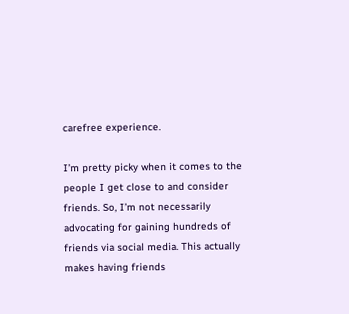carefree experience.

I’m pretty picky when it comes to the people I get close to and consider friends. So, I’m not necessarily advocating for gaining hundreds of friends via social media. This actually makes having friends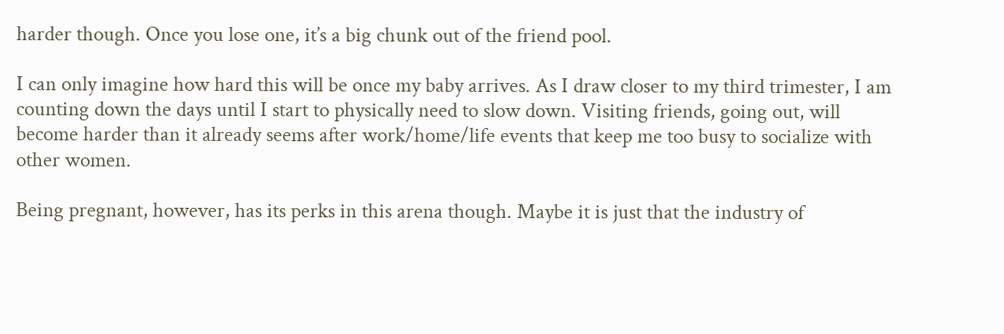harder though. Once you lose one, it’s a big chunk out of the friend pool.

I can only imagine how hard this will be once my baby arrives. As I draw closer to my third trimester, I am counting down the days until I start to physically need to slow down. Visiting friends, going out, will become harder than it already seems after work/home/life events that keep me too busy to socialize with other women.

Being pregnant, however, has its perks in this arena though. Maybe it is just that the industry of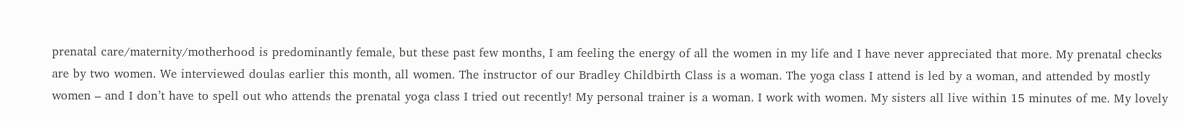prenatal care/maternity/motherhood is predominantly female, but these past few months, I am feeling the energy of all the women in my life and I have never appreciated that more. My prenatal checks are by two women. We interviewed doulas earlier this month, all women. The instructor of our Bradley Childbirth Class is a woman. The yoga class I attend is led by a woman, and attended by mostly women – and I don’t have to spell out who attends the prenatal yoga class I tried out recently! My personal trainer is a woman. I work with women. My sisters all live within 15 minutes of me. My lovely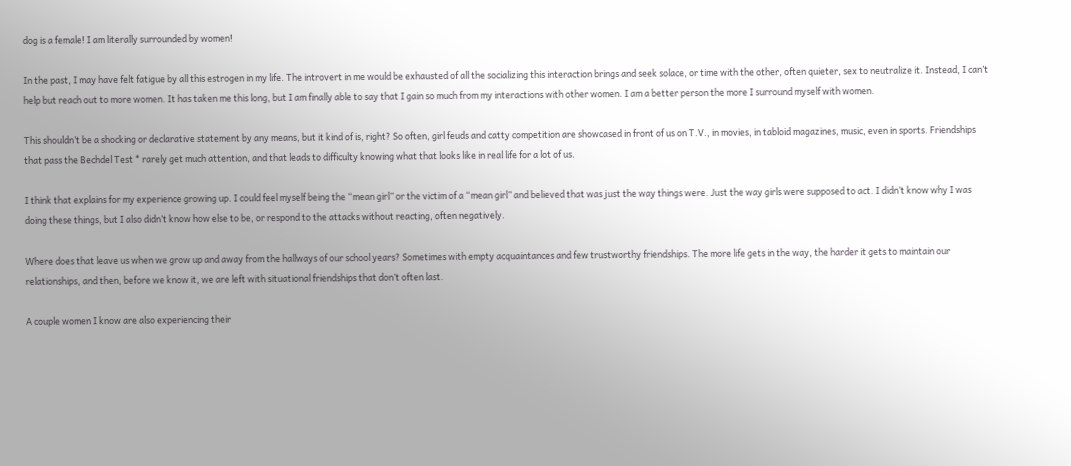dog is a female! I am literally surrounded by women!

In the past, I may have felt fatigue by all this estrogen in my life. The introvert in me would be exhausted of all the socializing this interaction brings and seek solace, or time with the other, often quieter, sex to neutralize it. Instead, I can’t help but reach out to more women. It has taken me this long, but I am finally able to say that I gain so much from my interactions with other women. I am a better person the more I surround myself with women.

This shouldn’t be a shocking or declarative statement by any means, but it kind of is, right? So often, girl feuds and catty competition are showcased in front of us on T.V., in movies, in tabloid magazines, music, even in sports. Friendships that pass the Bechdel Test * rarely get much attention, and that leads to difficulty knowing what that looks like in real life for a lot of us.

I think that explains for my experience growing up. I could feel myself being the “mean girl” or the victim of a “mean girl” and believed that was just the way things were. Just the way girls were supposed to act. I didn’t know why I was doing these things, but I also didn’t know how else to be, or respond to the attacks without reacting, often negatively.

Where does that leave us when we grow up and away from the hallways of our school years? Sometimes with empty acquaintances and few trustworthy friendships. The more life gets in the way, the harder it gets to maintain our relationships, and then, before we know it, we are left with situational friendships that don’t often last.

A couple women I know are also experiencing their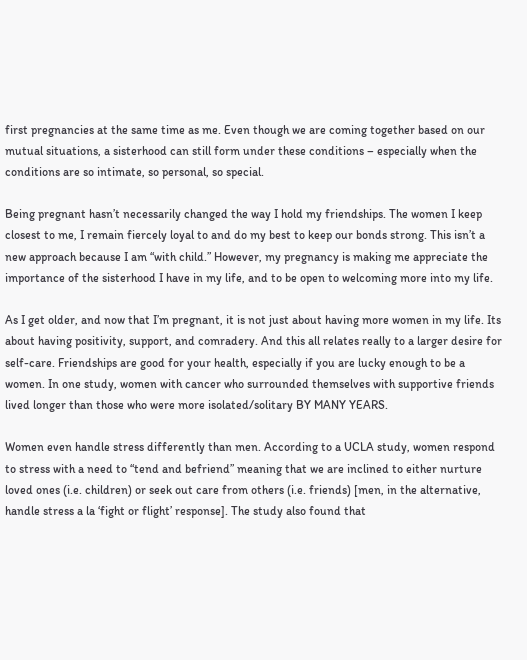first pregnancies at the same time as me. Even though we are coming together based on our mutual situations, a sisterhood can still form under these conditions – especially when the conditions are so intimate, so personal, so special.

Being pregnant hasn’t necessarily changed the way I hold my friendships. The women I keep closest to me, I remain fiercely loyal to and do my best to keep our bonds strong. This isn’t a new approach because I am “with child.” However, my pregnancy is making me appreciate the importance of the sisterhood I have in my life, and to be open to welcoming more into my life.

As I get older, and now that I’m pregnant, it is not just about having more women in my life. Its about having positivity, support, and comradery. And this all relates really to a larger desire for self-care. Friendships are good for your health, especially if you are lucky enough to be a women. In one study, women with cancer who surrounded themselves with supportive friends lived longer than those who were more isolated/solitary BY MANY YEARS.

Women even handle stress differently than men. According to a UCLA study, women respond to stress with a need to “tend and befriend” meaning that we are inclined to either nurture loved ones (i.e. children) or seek out care from others (i.e. friends) [men, in the alternative, handle stress a la ‘fight or flight’ response]. The study also found that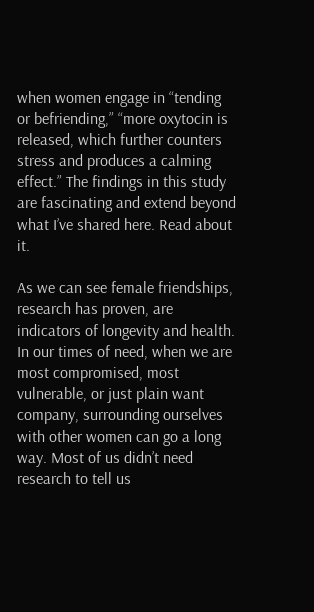when women engage in “tending or befriending,” “more oxytocin is released, which further counters stress and produces a calming effect.” The findings in this study are fascinating and extend beyond what I’ve shared here. Read about it.

As we can see female friendships, research has proven, are indicators of longevity and health. In our times of need, when we are most compromised, most vulnerable, or just plain want company, surrounding ourselves with other women can go a long way. Most of us didn’t need research to tell us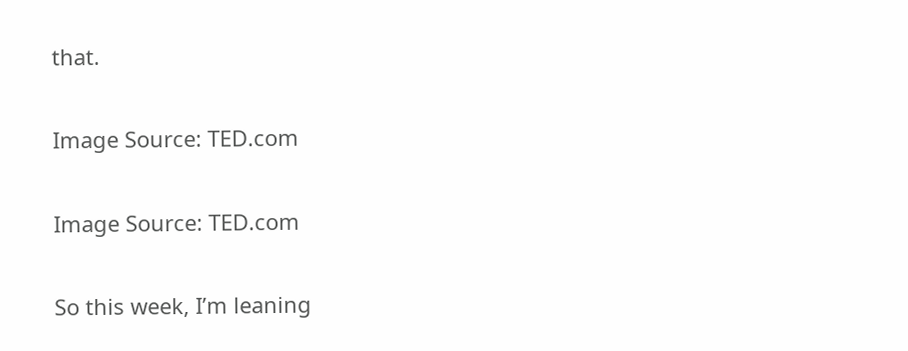that.

Image Source: TED.com

Image Source: TED.com

So this week, I’m leaning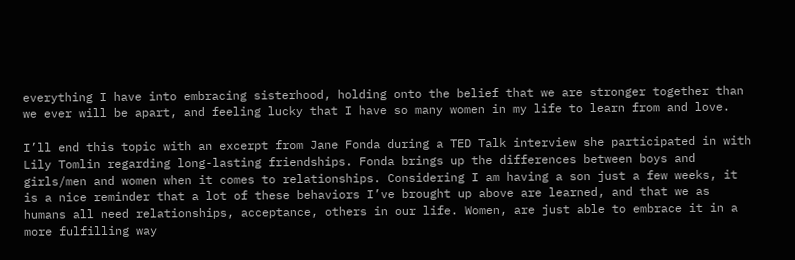everything I have into embracing sisterhood, holding onto the belief that we are stronger together than we ever will be apart, and feeling lucky that I have so many women in my life to learn from and love.

I’ll end this topic with an excerpt from Jane Fonda during a TED Talk interview she participated in with Lily Tomlin regarding long-lasting friendships. Fonda brings up the differences between boys and girls/men and women when it comes to relationships. Considering I am having a son just a few weeks, it is a nice reminder that a lot of these behaviors I’ve brought up above are learned, and that we as humans all need relationships, acceptance, others in our life. Women, are just able to embrace it in a more fulfilling way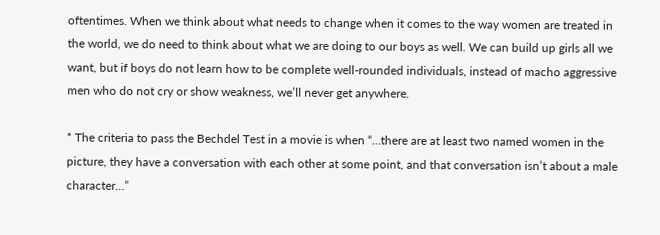oftentimes. When we think about what needs to change when it comes to the way women are treated in the world, we do need to think about what we are doing to our boys as well. We can build up girls all we want, but if boys do not learn how to be complete well-rounded individuals, instead of macho aggressive men who do not cry or show weakness, we’ll never get anywhere.

* The criteria to pass the Bechdel Test in a movie is when “…there are at least two named women in the picture, they have a conversation with each other at some point, and that conversation isn’t about a male character…”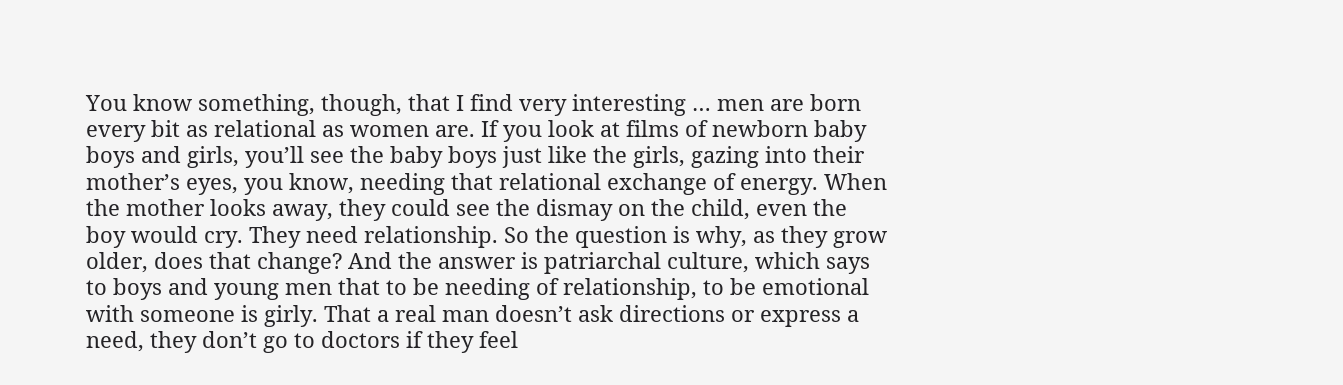You know something, though, that I find very interesting … men are born every bit as relational as women are. If you look at films of newborn baby boys and girls, you’ll see the baby boys just like the girls, gazing into their mother’s eyes, you know, needing that relational exchange of energy. When the mother looks away, they could see the dismay on the child, even the boy would cry. They need relationship. So the question is why, as they grow older, does that change? And the answer is patriarchal culture, which says to boys and young men that to be needing of relationship, to be emotional with someone is girly. That a real man doesn’t ask directions or express a need, they don’t go to doctors if they feel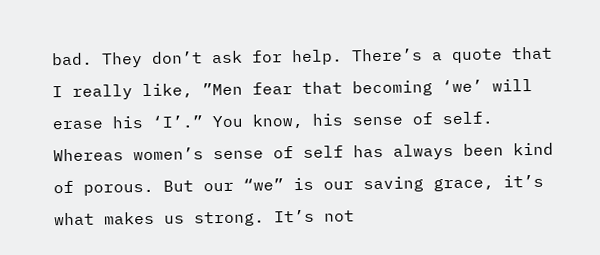bad. They don’t ask for help. There’s a quote that I really like, ”Men fear that becoming ‘we’ will erase his ‘I’.” You know, his sense of self. Whereas women’s sense of self has always been kind of porous. But our “we” is our saving grace, it’s what makes us strong. It’s not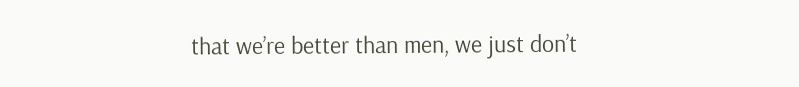that we’re better than men, we just don’t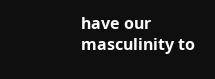have our masculinity to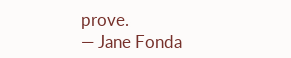prove.
— Jane Fonda